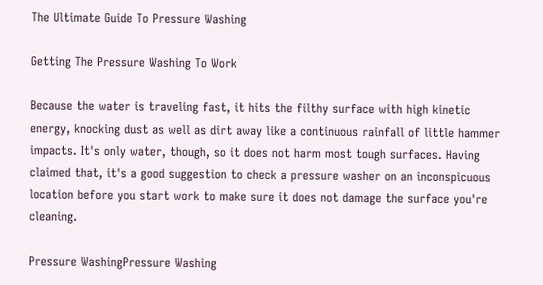The Ultimate Guide To Pressure Washing

Getting The Pressure Washing To Work

Because the water is traveling fast, it hits the filthy surface with high kinetic energy, knocking dust as well as dirt away like a continuous rainfall of little hammer impacts. It's only water, though, so it does not harm most tough surfaces. Having claimed that, it's a good suggestion to check a pressure washer on an inconspicuous location before you start work to make sure it does not damage the surface you're cleaning.

Pressure WashingPressure Washing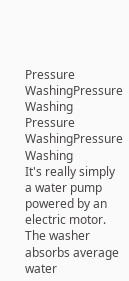Pressure WashingPressure Washing
Pressure WashingPressure Washing
It's really simply a water pump powered by an electric motor. The washer absorbs average water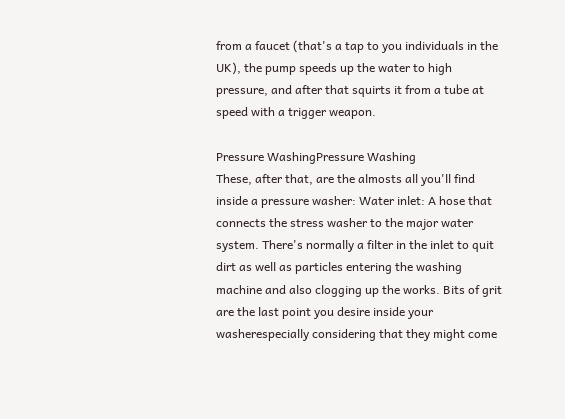from a faucet (that's a tap to you individuals in the UK), the pump speeds up the water to high pressure, and after that squirts it from a tube at speed with a trigger weapon.

Pressure WashingPressure Washing
These, after that, are the almosts all you'll find inside a pressure washer: Water inlet: A hose that connects the stress washer to the major water system. There's normally a filter in the inlet to quit dirt as well as particles entering the washing machine and also clogging up the works. Bits of grit are the last point you desire inside your washerespecially considering that they might come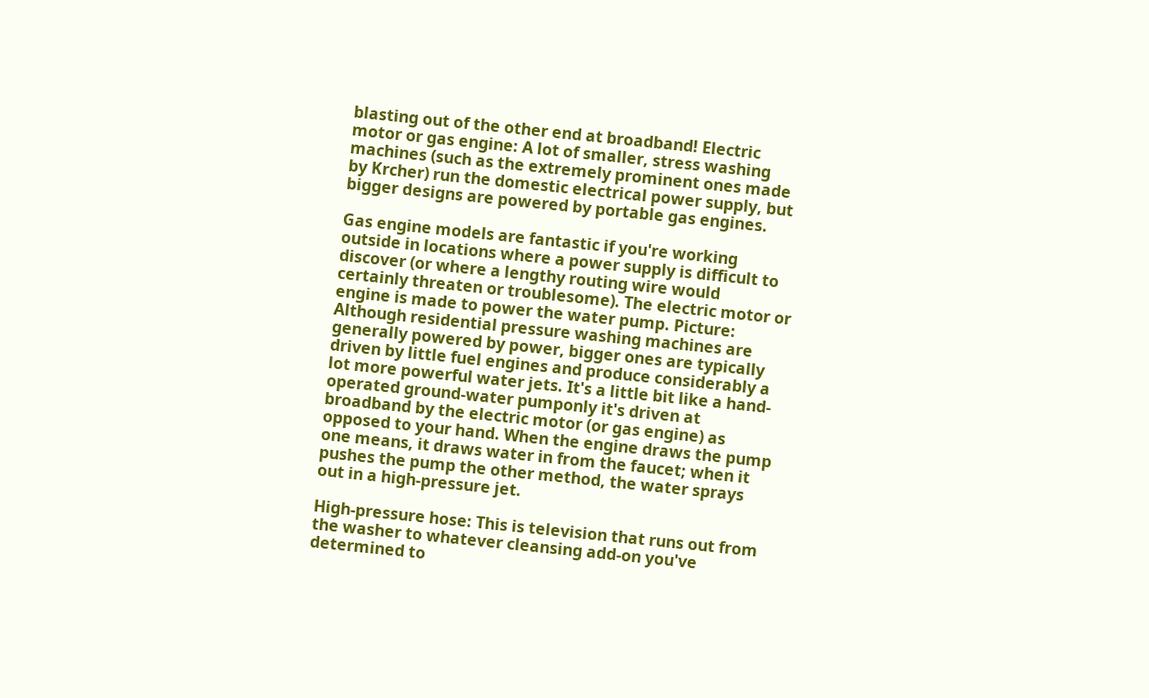blasting out of the other end at broadband! Electric motor or gas engine: A lot of smaller, stress washing machines (such as the extremely prominent ones made by Krcher) run the domestic electrical power supply, but bigger designs are powered by portable gas engines.

Gas engine models are fantastic if you're working outside in locations where a power supply is difficult to discover (or where a lengthy routing wire would certainly threaten or troublesome). The electric motor or engine is made to power the water pump. Picture: Although residential pressure washing machines are generally powered by power, bigger ones are typically driven by little fuel engines and produce considerably a lot more powerful water jets. It's a little bit like a hand-operated ground-water pumponly it's driven at broadband by the electric motor (or gas engine) as opposed to your hand. When the engine draws the pump one means, it draws water in from the faucet; when it pushes the pump the other method, the water sprays out in a high-pressure jet.

High-pressure hose: This is television that runs out from the washer to whatever cleansing add-on you've determined to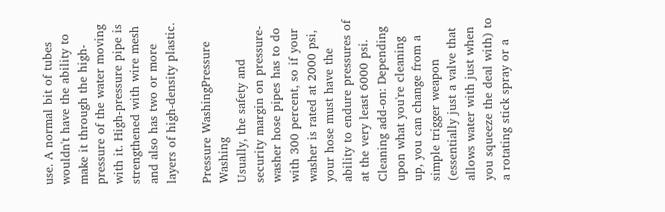use. A normal bit of tubes wouldn't have the ability to make it through the high-pressure of the water moving with it. High-pressure pipe is strengthened with wire mesh and also has two or more layers of high-density plastic.

Pressure WashingPressure Washing
Usually, the safety and security margin on pressure-washer hose pipes has to do with 300 percent, so if your washer is rated at 2000 psi, your hose must have the ability to endure pressures of at the very least 6000 psi. Cleaning add-on: Depending upon what you're cleaning up, you can change from a simple trigger weapon (essentially just a valve that allows water with just when you squeeze the deal with) to a rotating stick spray or a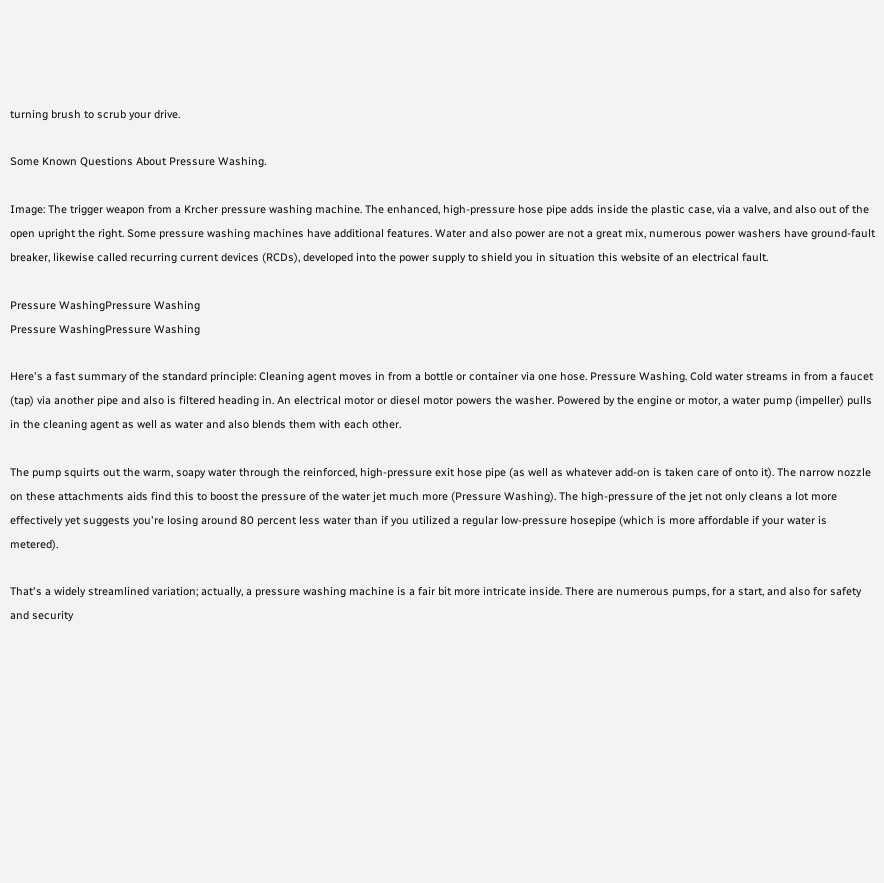turning brush to scrub your drive.

Some Known Questions About Pressure Washing.

Image: The trigger weapon from a Krcher pressure washing machine. The enhanced, high-pressure hose pipe adds inside the plastic case, via a valve, and also out of the open upright the right. Some pressure washing machines have additional features. Water and also power are not a great mix, numerous power washers have ground-fault breaker, likewise called recurring current devices (RCDs), developed into the power supply to shield you in situation this website of an electrical fault.

Pressure WashingPressure Washing
Pressure WashingPressure Washing

Here's a fast summary of the standard principle: Cleaning agent moves in from a bottle or container via one hose. Pressure Washing. Cold water streams in from a faucet (tap) via another pipe and also is filtered heading in. An electrical motor or diesel motor powers the washer. Powered by the engine or motor, a water pump (impeller) pulls in the cleaning agent as well as water and also blends them with each other.

The pump squirts out the warm, soapy water through the reinforced, high-pressure exit hose pipe (as well as whatever add-on is taken care of onto it). The narrow nozzle on these attachments aids find this to boost the pressure of the water jet much more (Pressure Washing). The high-pressure of the jet not only cleans a lot more effectively yet suggests you're losing around 80 percent less water than if you utilized a regular low-pressure hosepipe (which is more affordable if your water is metered).

That's a widely streamlined variation; actually, a pressure washing machine is a fair bit more intricate inside. There are numerous pumps, for a start, and also for safety and security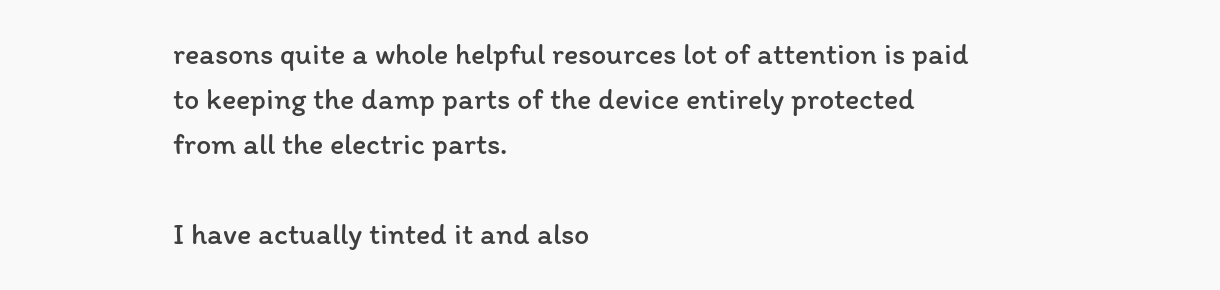reasons quite a whole helpful resources lot of attention is paid to keeping the damp parts of the device entirely protected from all the electric parts.

I have actually tinted it and also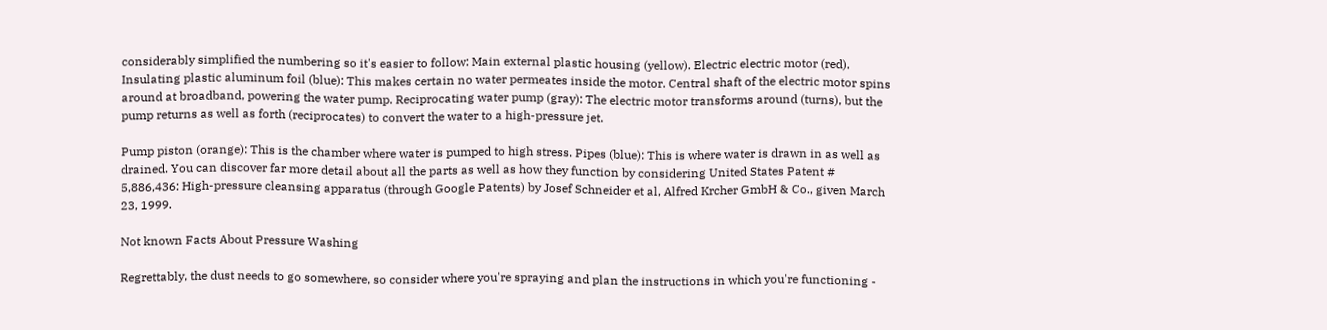considerably simplified the numbering so it's easier to follow: Main external plastic housing (yellow). Electric electric motor (red). Insulating plastic aluminum foil (blue): This makes certain no water permeates inside the motor. Central shaft of the electric motor spins around at broadband, powering the water pump. Reciprocating water pump (gray): The electric motor transforms around (turns), but the pump returns as well as forth (reciprocates) to convert the water to a high-pressure jet.

Pump piston (orange): This is the chamber where water is pumped to high stress. Pipes (blue): This is where water is drawn in as well as drained. You can discover far more detail about all the parts as well as how they function by considering United States Patent # 5,886,436: High-pressure cleansing apparatus (through Google Patents) by Josef Schneider et al, Alfred Krcher GmbH & Co., given March 23, 1999.

Not known Facts About Pressure Washing

Regrettably, the dust needs to go somewhere, so consider where you're spraying and plan the instructions in which you're functioning -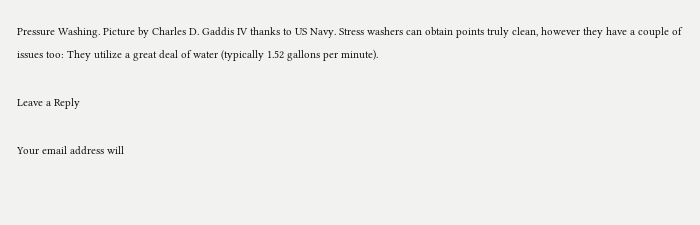Pressure Washing. Picture by Charles D. Gaddis IV thanks to US Navy. Stress washers can obtain points truly clean, however they have a couple of issues too: They utilize a great deal of water (typically 1.52 gallons per minute).

Leave a Reply

Your email address will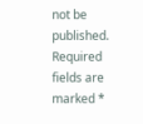not be published. Required fields are marked *